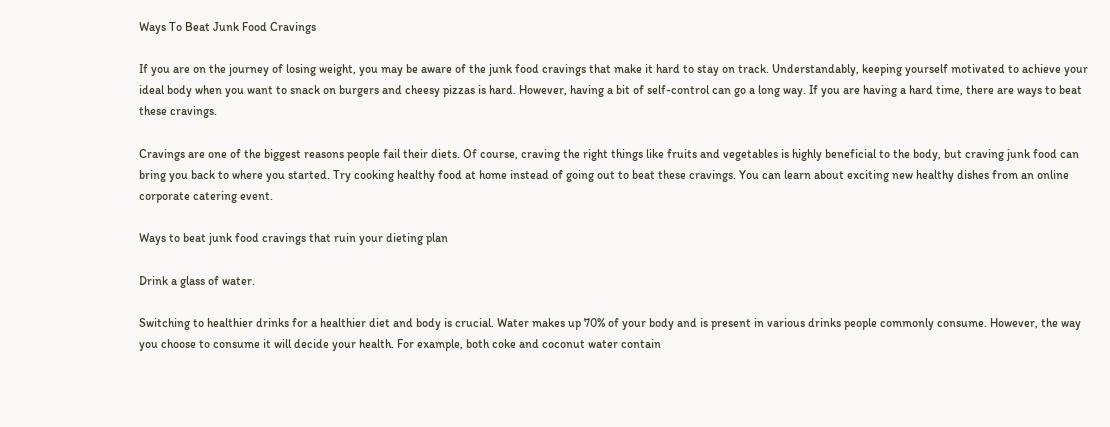Ways To Beat Junk Food Cravings

If you are on the journey of losing weight, you may be aware of the junk food cravings that make it hard to stay on track. Understandably, keeping yourself motivated to achieve your ideal body when you want to snack on burgers and cheesy pizzas is hard. However, having a bit of self-control can go a long way. If you are having a hard time, there are ways to beat these cravings.

Cravings are one of the biggest reasons people fail their diets. Of course, craving the right things like fruits and vegetables is highly beneficial to the body, but craving junk food can bring you back to where you started. Try cooking healthy food at home instead of going out to beat these cravings. You can learn about exciting new healthy dishes from an online corporate catering event.

Ways to beat junk food cravings that ruin your dieting plan

Drink a glass of water.

Switching to healthier drinks for a healthier diet and body is crucial. Water makes up 70% of your body and is present in various drinks people commonly consume. However, the way you choose to consume it will decide your health. For example, both coke and coconut water contain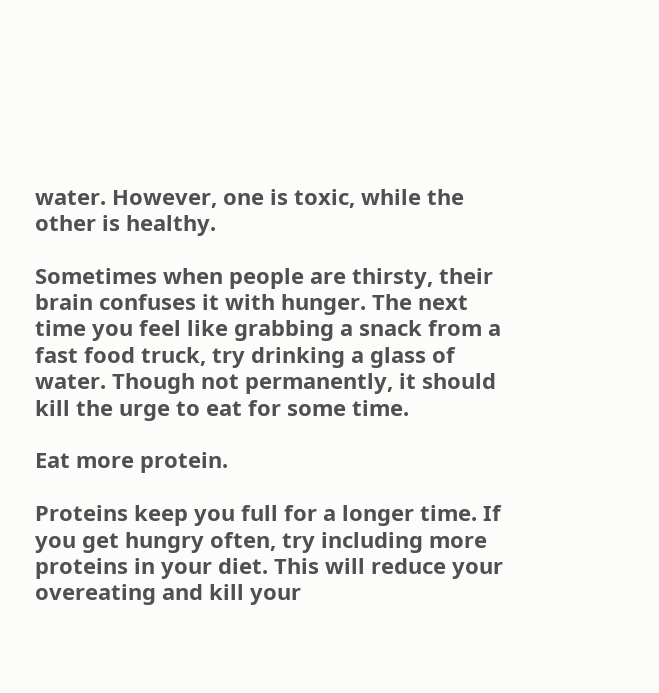water. However, one is toxic, while the other is healthy.

Sometimes when people are thirsty, their brain confuses it with hunger. The next time you feel like grabbing a snack from a fast food truck, try drinking a glass of water. Though not permanently, it should kill the urge to eat for some time.

Eat more protein.

Proteins keep you full for a longer time. If you get hungry often, try including more proteins in your diet. This will reduce your overeating and kill your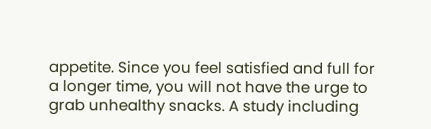appetite. Since you feel satisfied and full for a longer time, you will not have the urge to grab unhealthy snacks. A study including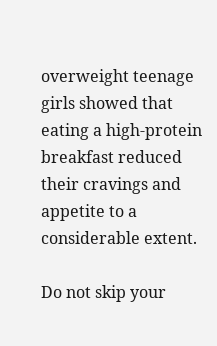overweight teenage girls showed that eating a high-protein breakfast reduced their cravings and appetite to a considerable extent.

Do not skip your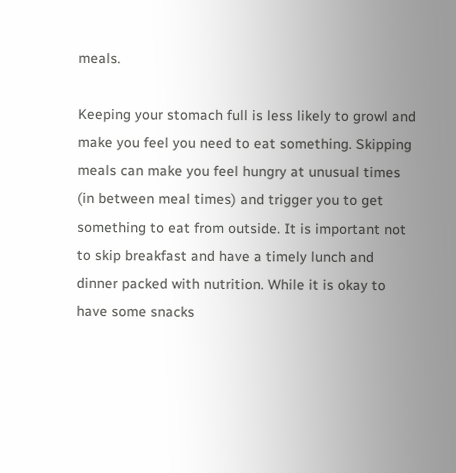meals.

Keeping your stomach full is less likely to growl and make you feel you need to eat something. Skipping meals can make you feel hungry at unusual times (in between meal times) and trigger you to get something to eat from outside. It is important not to skip breakfast and have a timely lunch and dinner packed with nutrition. While it is okay to have some snacks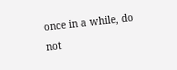once in a while, do not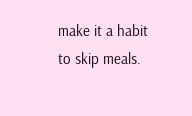make it a habit to skip meals.